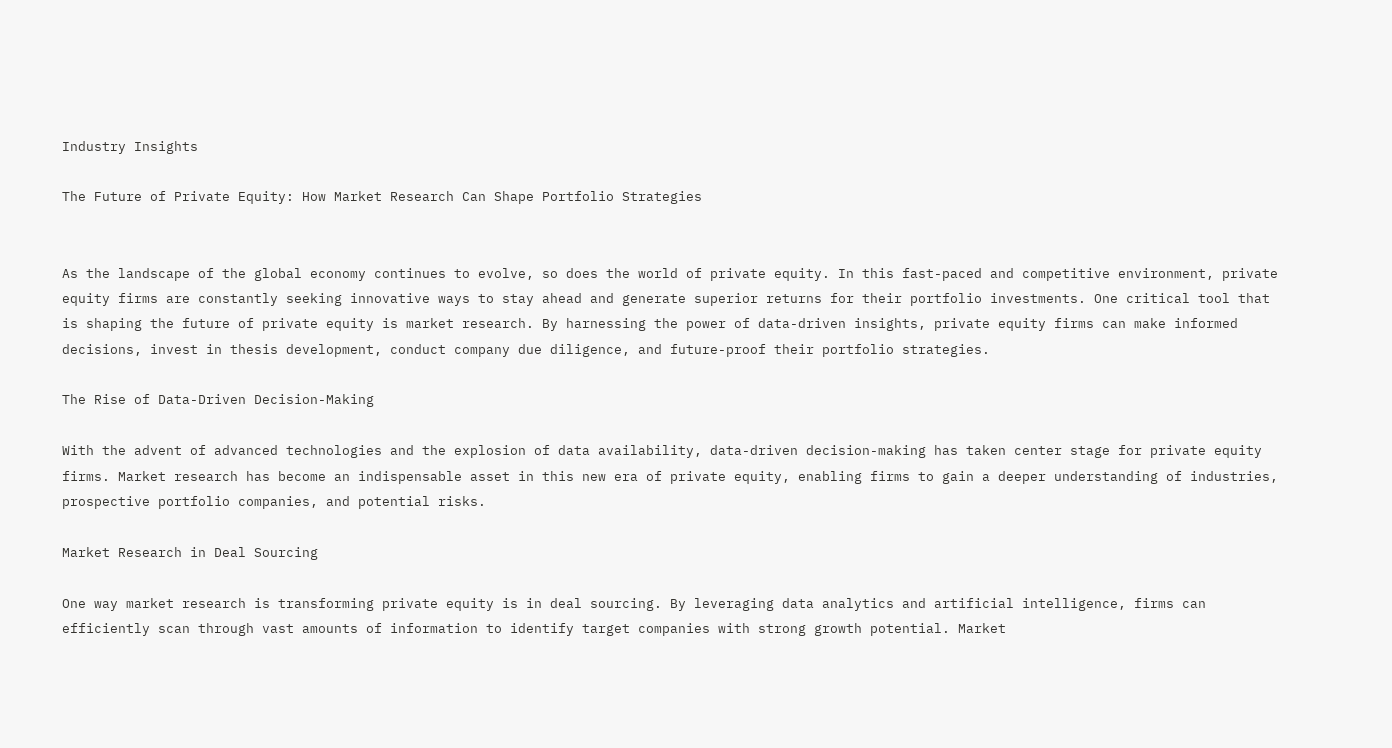Industry Insights

The Future of Private Equity: How Market Research Can Shape Portfolio Strategies


As the landscape of the global economy continues to evolve, so does the world of private equity. In this fast-paced and competitive environment, private equity firms are constantly seeking innovative ways to stay ahead and generate superior returns for their portfolio investments. One critical tool that is shaping the future of private equity is market research. By harnessing the power of data-driven insights, private equity firms can make informed decisions, invest in thesis development, conduct company due diligence, and future-proof their portfolio strategies.

The Rise of Data-Driven Decision-Making

With the advent of advanced technologies and the explosion of data availability, data-driven decision-making has taken center stage for private equity firms. Market research has become an indispensable asset in this new era of private equity, enabling firms to gain a deeper understanding of industries, prospective portfolio companies, and potential risks.

Market Research in Deal Sourcing

One way market research is transforming private equity is in deal sourcing. By leveraging data analytics and artificial intelligence, firms can efficiently scan through vast amounts of information to identify target companies with strong growth potential. Market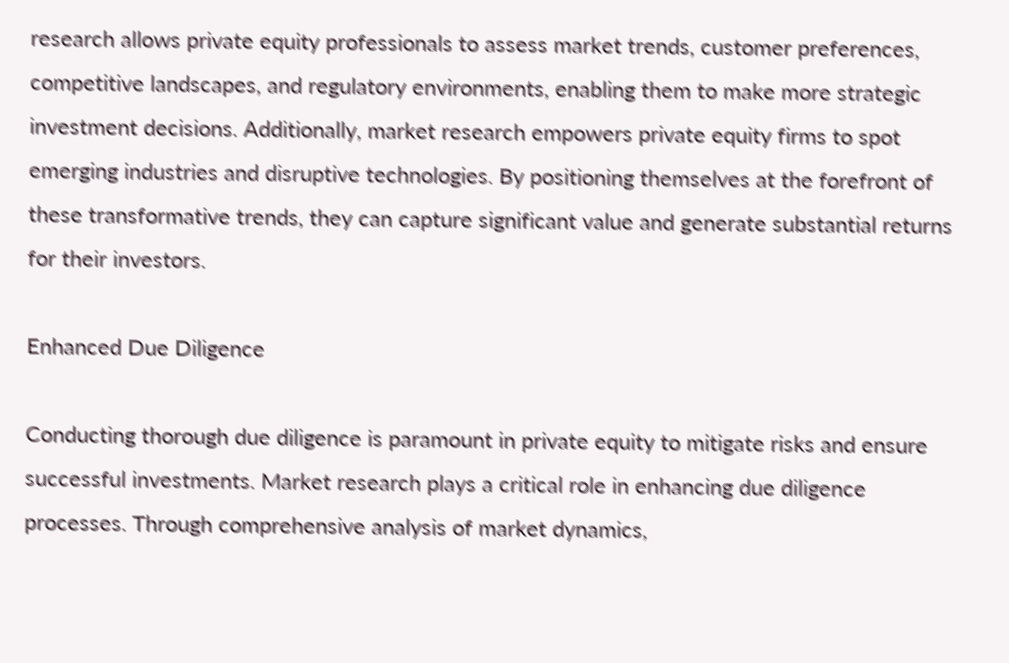research allows private equity professionals to assess market trends, customer preferences, competitive landscapes, and regulatory environments, enabling them to make more strategic investment decisions. Additionally, market research empowers private equity firms to spot emerging industries and disruptive technologies. By positioning themselves at the forefront of these transformative trends, they can capture significant value and generate substantial returns for their investors.

Enhanced Due Diligence

Conducting thorough due diligence is paramount in private equity to mitigate risks and ensure successful investments. Market research plays a critical role in enhancing due diligence processes. Through comprehensive analysis of market dynamics,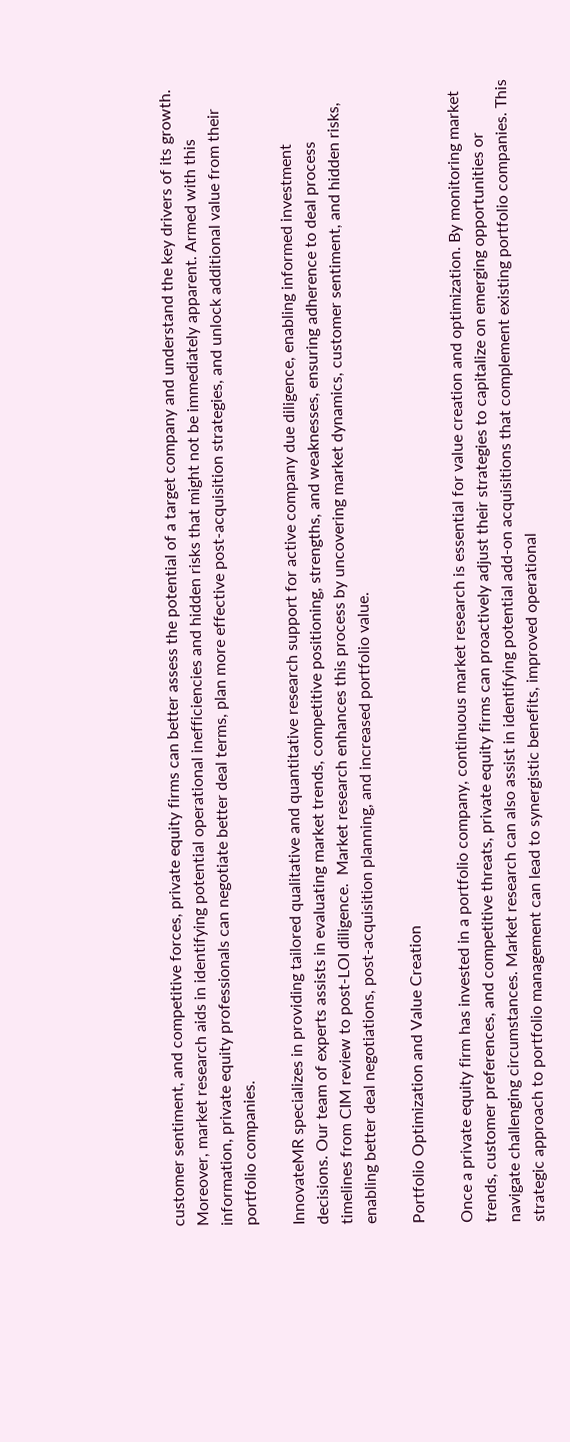customer sentiment, and competitive forces, private equity firms can better assess the potential of a target company and understand the key drivers of its growth. Moreover, market research aids in identifying potential operational inefficiencies and hidden risks that might not be immediately apparent. Armed with this information, private equity professionals can negotiate better deal terms, plan more effective post-acquisition strategies, and unlock additional value from their portfolio companies.

InnovateMR specializes in providing tailored qualitative and quantitative research support for active company due diligence, enabling informed investment decisions. Our team of experts assists in evaluating market trends, competitive positioning, strengths, and weaknesses, ensuring adherence to deal process timelines from CIM review to post-LOI diligence.  Market research enhances this process by uncovering market dynamics, customer sentiment, and hidden risks, enabling better deal negotiations, post-acquisition planning, and increased portfolio value.

Portfolio Optimization and Value Creation

Once a private equity firm has invested in a portfolio company, continuous market research is essential for value creation and optimization. By monitoring market trends, customer preferences, and competitive threats, private equity firms can proactively adjust their strategies to capitalize on emerging opportunities or navigate challenging circumstances. Market research can also assist in identifying potential add-on acquisitions that complement existing portfolio companies. This strategic approach to portfolio management can lead to synergistic benefits, improved operational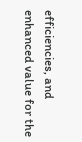efficiencies, and enhanced value for the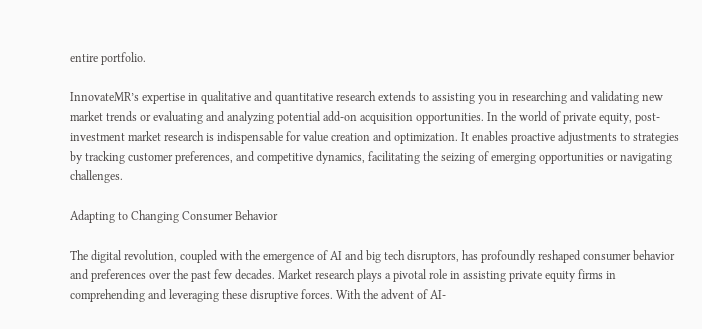entire portfolio.

InnovateMR’s expertise in qualitative and quantitative research extends to assisting you in researching and validating new market trends or evaluating and analyzing potential add-on acquisition opportunities. In the world of private equity, post-investment market research is indispensable for value creation and optimization. It enables proactive adjustments to strategies by tracking customer preferences, and competitive dynamics, facilitating the seizing of emerging opportunities or navigating challenges.

Adapting to Changing Consumer Behavior

The digital revolution, coupled with the emergence of AI and big tech disruptors, has profoundly reshaped consumer behavior and preferences over the past few decades. Market research plays a pivotal role in assisting private equity firms in comprehending and leveraging these disruptive forces. With the advent of AI-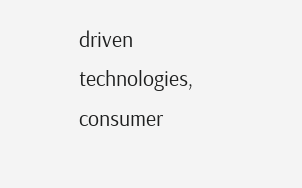driven technologies, consumer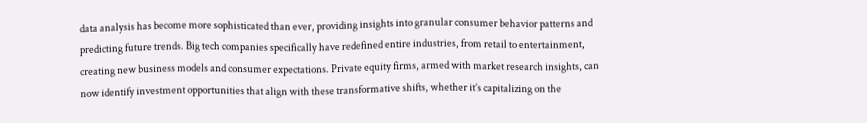data analysis has become more sophisticated than ever, providing insights into granular consumer behavior patterns and predicting future trends. Big tech companies specifically have redefined entire industries, from retail to entertainment, creating new business models and consumer expectations. Private equity firms, armed with market research insights, can now identify investment opportunities that align with these transformative shifts, whether it’s capitalizing on the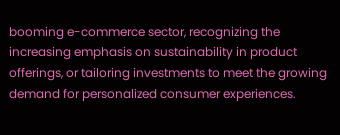booming e-commerce sector, recognizing the increasing emphasis on sustainability in product offerings, or tailoring investments to meet the growing demand for personalized consumer experiences.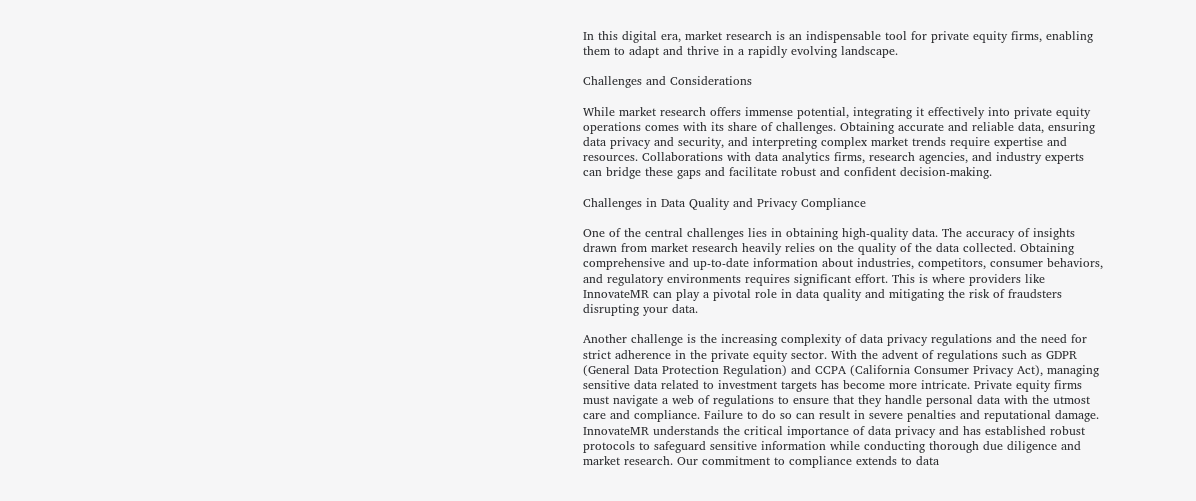In this digital era, market research is an indispensable tool for private equity firms, enabling them to adapt and thrive in a rapidly evolving landscape.

Challenges and Considerations

While market research offers immense potential, integrating it effectively into private equity operations comes with its share of challenges. Obtaining accurate and reliable data, ensuring data privacy and security, and interpreting complex market trends require expertise and resources. Collaborations with data analytics firms, research agencies, and industry experts can bridge these gaps and facilitate robust and confident decision-making.

Challenges in Data Quality and Privacy Compliance

One of the central challenges lies in obtaining high-quality data. The accuracy of insights drawn from market research heavily relies on the quality of the data collected. Obtaining comprehensive and up-to-date information about industries, competitors, consumer behaviors, and regulatory environments requires significant effort. This is where providers like InnovateMR can play a pivotal role in data quality and mitigating the risk of fraudsters disrupting your data.

Another challenge is the increasing complexity of data privacy regulations and the need for strict adherence in the private equity sector. With the advent of regulations such as GDPR (General Data Protection Regulation) and CCPA (California Consumer Privacy Act), managing sensitive data related to investment targets has become more intricate. Private equity firms must navigate a web of regulations to ensure that they handle personal data with the utmost care and compliance. Failure to do so can result in severe penalties and reputational damage. InnovateMR understands the critical importance of data privacy and has established robust protocols to safeguard sensitive information while conducting thorough due diligence and market research. Our commitment to compliance extends to data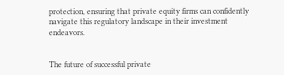protection, ensuring that private equity firms can confidently navigate this regulatory landscape in their investment endeavors.


The future of successful private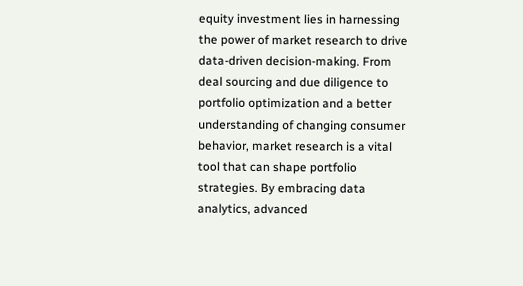equity investment lies in harnessing the power of market research to drive data-driven decision-making. From deal sourcing and due diligence to portfolio optimization and a better understanding of changing consumer behavior, market research is a vital tool that can shape portfolio strategies. By embracing data analytics, advanced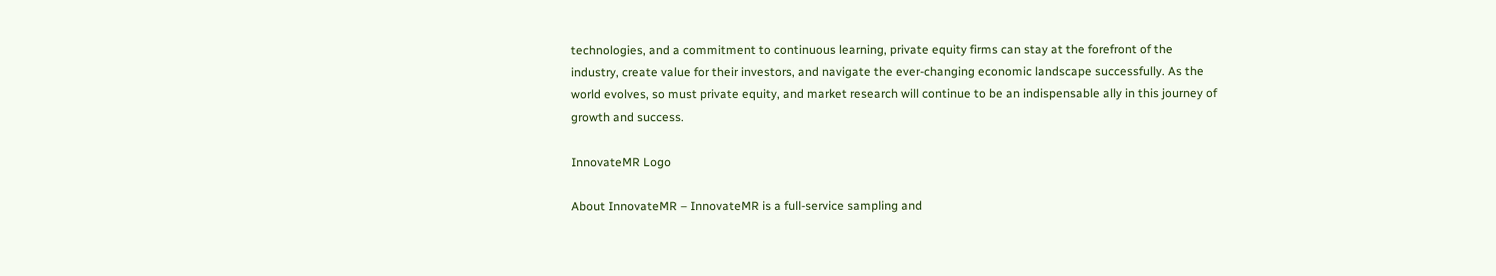technologies, and a commitment to continuous learning, private equity firms can stay at the forefront of the industry, create value for their investors, and navigate the ever-changing economic landscape successfully. As the world evolves, so must private equity, and market research will continue to be an indispensable ally in this journey of growth and success.

InnovateMR Logo

About InnovateMR – InnovateMR is a full-service sampling and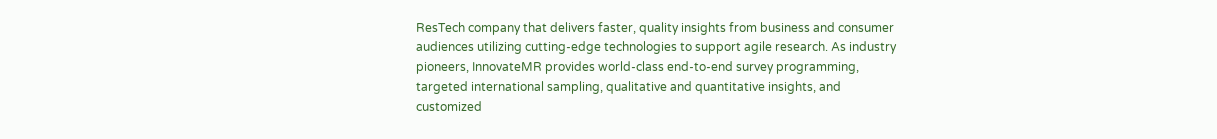ResTech company that delivers faster, quality insights from business and consumer audiences utilizing cutting-edge technologies to support agile research. As industry pioneers, InnovateMR provides world-class end-to-end survey programming, targeted international sampling, qualitative and quantitative insights, and customized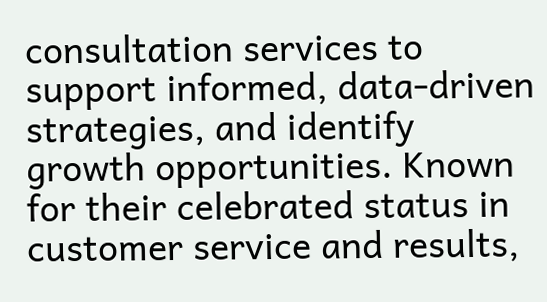consultation services to support informed, data-driven strategies, and identify growth opportunities. Known for their celebrated status in customer service and results,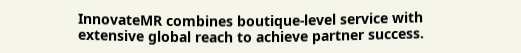InnovateMR combines boutique-level service with extensive global reach to achieve partner success.